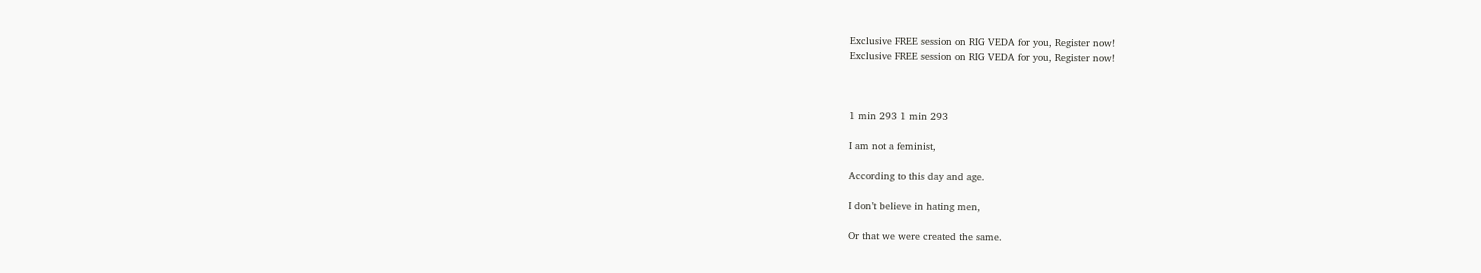Exclusive FREE session on RIG VEDA for you, Register now!
Exclusive FREE session on RIG VEDA for you, Register now!



1 min 293 1 min 293

I am not a feminist,

According to this day and age.

I don’t believe in hating men,

Or that we were created the same.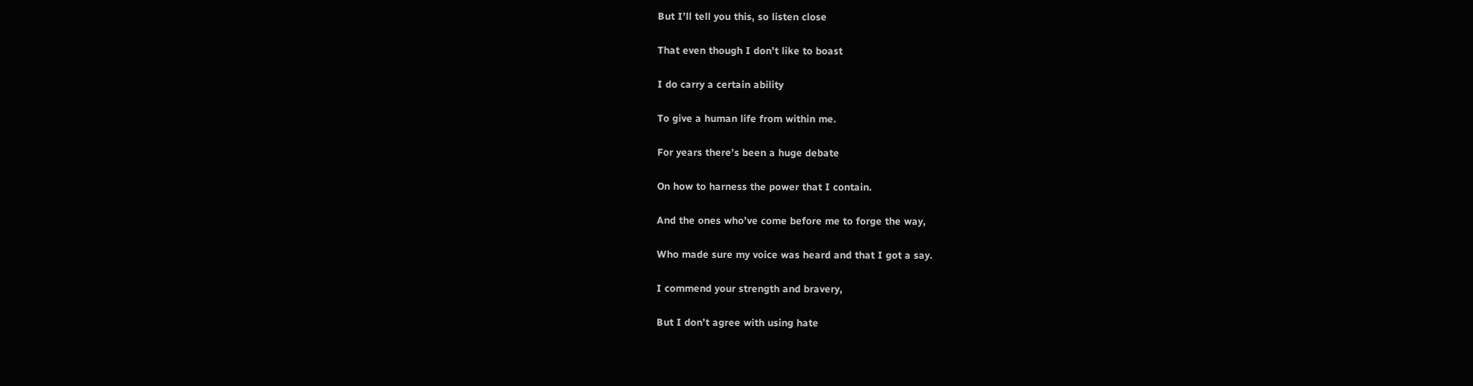But I’ll tell you this, so listen close

That even though I don’t like to boast

I do carry a certain ability

To give a human life from within me.

For years there’s been a huge debate

On how to harness the power that I contain.

And the ones who’ve come before me to forge the way,

Who made sure my voice was heard and that I got a say.

I commend your strength and bravery,

But I don’t agree with using hate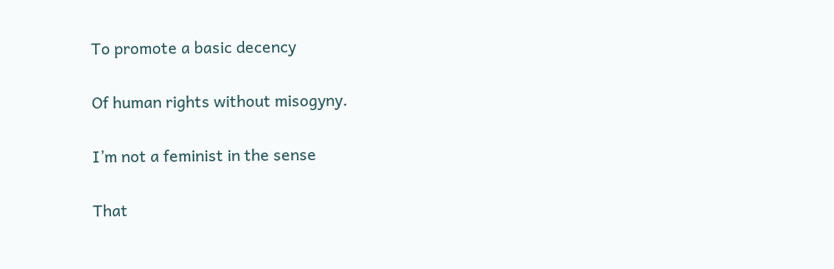To promote a basic decency

Of human rights without misogyny.

I’m not a feminist in the sense

That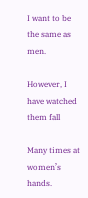I want to be the same as men.

However, I have watched them fall

Many times at women’s hands.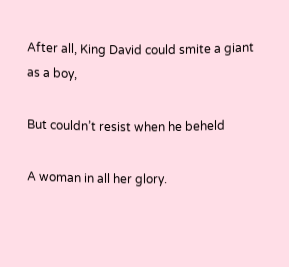After all, King David could smite a giant as a boy,

But couldn’t resist when he beheld

A woman in all her glory.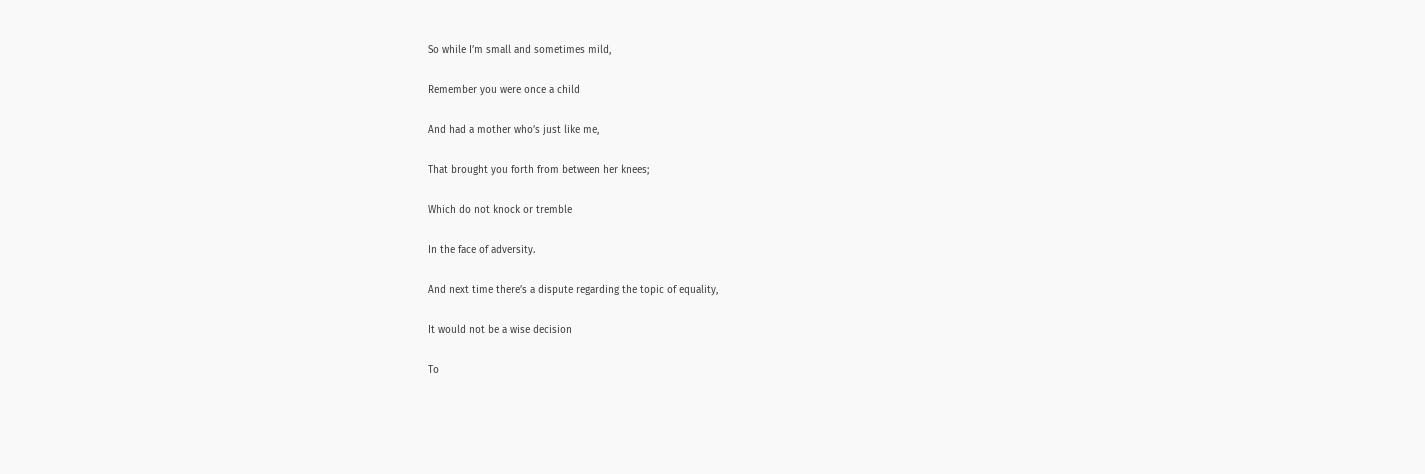So while I’m small and sometimes mild,

Remember you were once a child

And had a mother who’s just like me,

That brought you forth from between her knees;

Which do not knock or tremble

In the face of adversity.

And next time there’s a dispute regarding the topic of equality,

It would not be a wise decision

To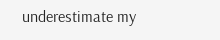underestimate my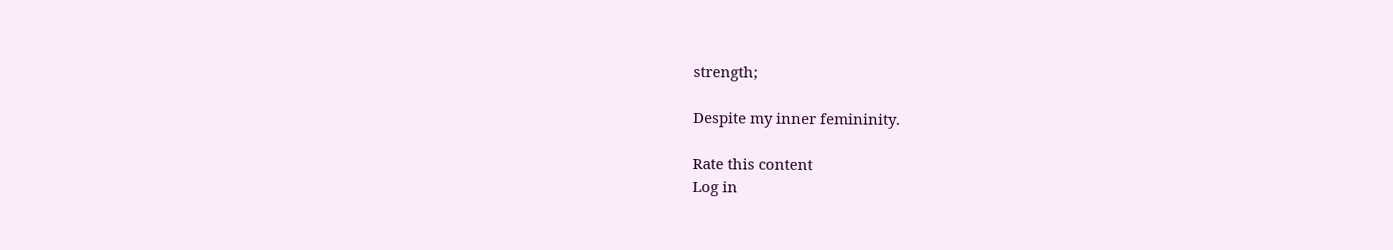strength;

Despite my inner femininity.

Rate this content
Log in